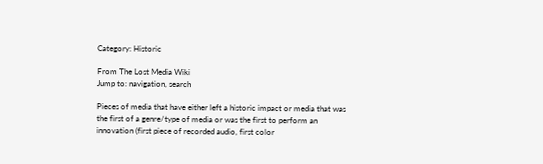Category: Historic

From The Lost Media Wiki
Jump to: navigation, search

Pieces of media that have either left a historic impact or media that was the first of a genre/type of media or was the first to perform an innovation (first piece of recorded audio, first color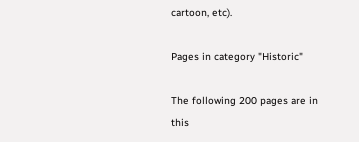cartoon, etc).

Pages in category "Historic"

The following 200 pages are in this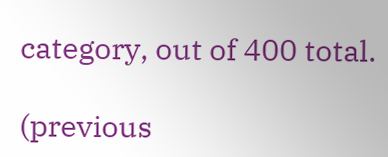category, out of 400 total.

(previous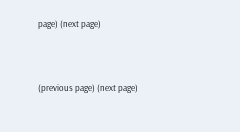page) (next page)




(previous page) (next page)